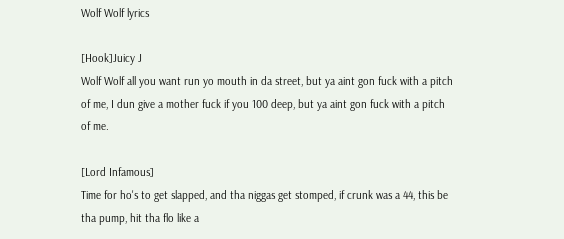Wolf Wolf lyrics

[Hook]Juicy J
Wolf Wolf all you want run yo mouth in da street, but ya aint gon fuck with a pitch of me, I dun give a mother fuck if you 100 deep, but ya aint gon fuck with a pitch of me.

[Lord Infamous]
Time for ho's to get slapped, and tha niggas get stomped, if crunk was a 44, this be tha pump, hit tha flo like a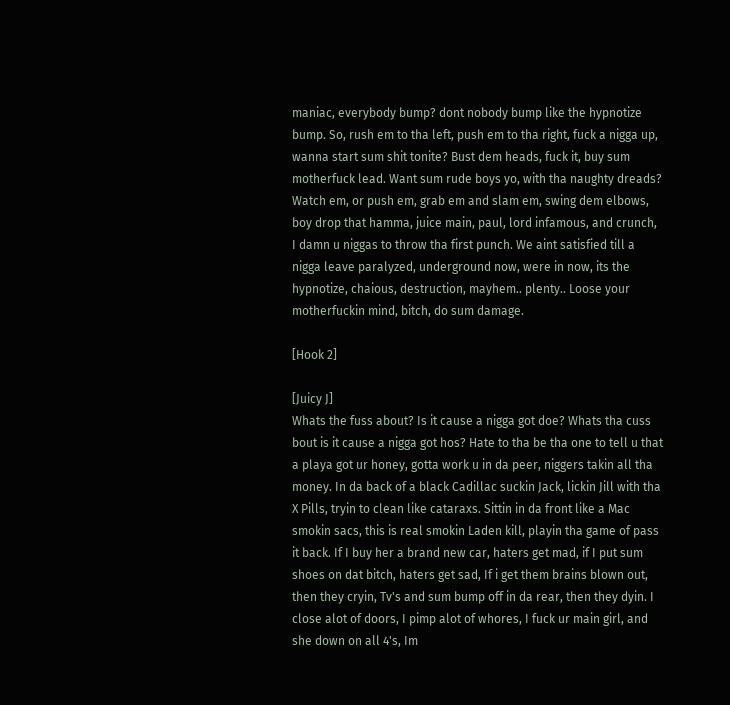maniac, everybody bump? dont nobody bump like the hypnotize bump. So, rush em to tha left, push em to tha right, fuck a nigga up, wanna start sum shit tonite? Bust dem heads, fuck it, buy sum motherfuck lead. Want sum rude boys yo, with tha naughty dreads? Watch em, or push em, grab em and slam em, swing dem elbows, boy drop that hamma, juice main, paul, lord infamous, and crunch, I damn u niggas to throw tha first punch. We aint satisfied till a nigga leave paralyzed, underground now, were in now, its the hypnotize, chaious, destruction, mayhem.. plenty.. Loose your motherfuckin mind, bitch, do sum damage.

[Hook 2]

[Juicy J]
Whats the fuss about? Is it cause a nigga got doe? Whats tha cuss bout is it cause a nigga got hos? Hate to tha be tha one to tell u that a playa got ur honey, gotta work u in da peer, niggers takin all tha money. In da back of a black Cadillac suckin Jack, lickin Jill with tha X Pills, tryin to clean like cataraxs. Sittin in da front like a Mac smokin sacs, this is real smokin Laden kill, playin tha game of pass it back. If I buy her a brand new car, haters get mad, if I put sum shoes on dat bitch, haters get sad, If i get them brains blown out, then they cryin, Tv's and sum bump off in da rear, then they dyin. I close alot of doors, I pimp alot of whores, I fuck ur main girl, and she down on all 4's, Im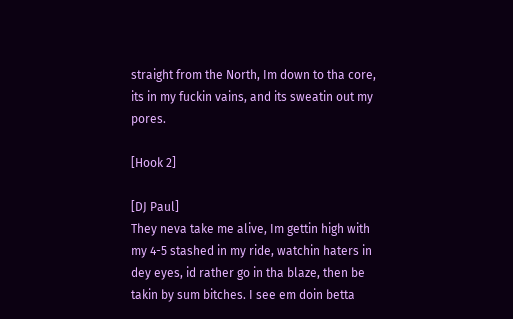straight from the North, Im down to tha core, its in my fuckin vains, and its sweatin out my pores.

[Hook 2]

[DJ Paul]
They neva take me alive, Im gettin high with my 4-5 stashed in my ride, watchin haters in dey eyes, id rather go in tha blaze, then be takin by sum bitches. I see em doin betta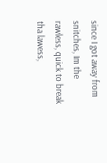since I got away from snitches, Im the rawless, quick to break tha lawess,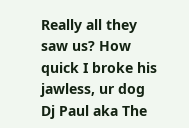Really all they saw us? How quick I broke his jawless, ur dog Dj Paul aka The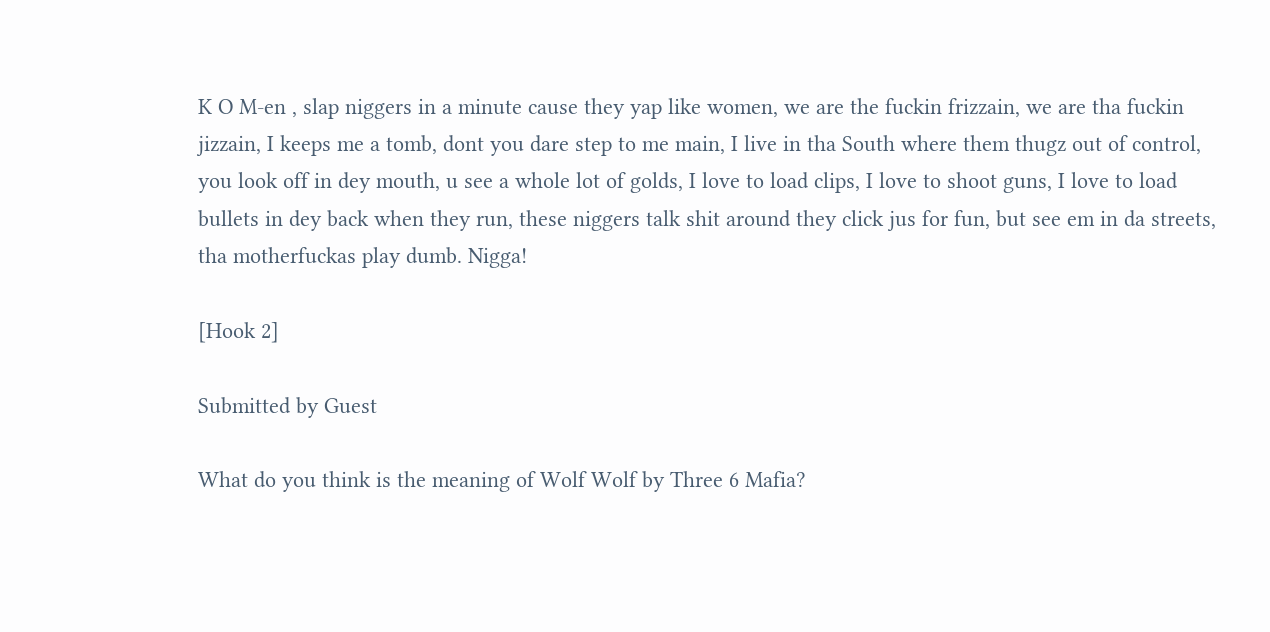K O M-en , slap niggers in a minute cause they yap like women, we are the fuckin frizzain, we are tha fuckin jizzain, I keeps me a tomb, dont you dare step to me main, I live in tha South where them thugz out of control, you look off in dey mouth, u see a whole lot of golds, I love to load clips, I love to shoot guns, I love to load bullets in dey back when they run, these niggers talk shit around they click jus for fun, but see em in da streets, tha motherfuckas play dumb. Nigga!

[Hook 2]

Submitted by Guest

What do you think is the meaning of Wolf Wolf by Three 6 Mafia?